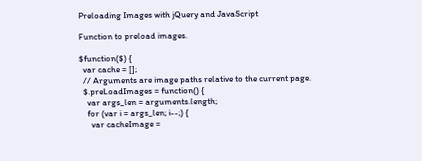Preloading Images with jQuery and JavaScript

Function to preload images.

$function($) {
  var cache = [];
  // Arguments are image paths relative to the current page.
  $.preLoadImages = function() {
    var args_len = arguments.length;
    for (var i = args_len; i--;) {
      var cacheImage =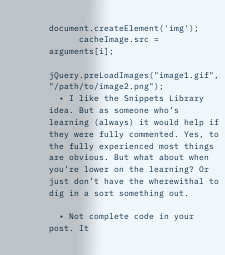document.createElement('img');
      cacheImage.src = arguments[i];

jQuery.preLoadImages("image1.gif", "/path/to/image2.png");
  • I like the Snippets Library idea. But as someone who’s learning (always) it would help if they were fully commented. Yes, to the fully experienced most things are obvious. But what about when you’re lower on the learning? Or just don’t have the wherewithal to dig in a sort something out.

  • Not complete code in your post. It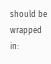should be wrapped in: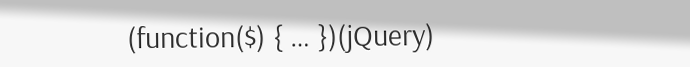(function($) { … })(jQuery)